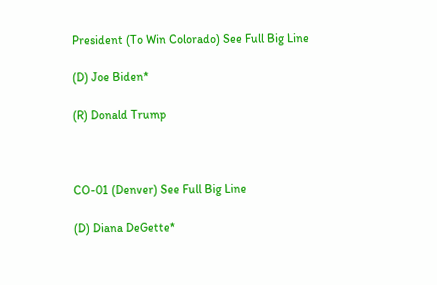President (To Win Colorado) See Full Big Line

(D) Joe Biden*

(R) Donald Trump



CO-01 (Denver) See Full Big Line

(D) Diana DeGette*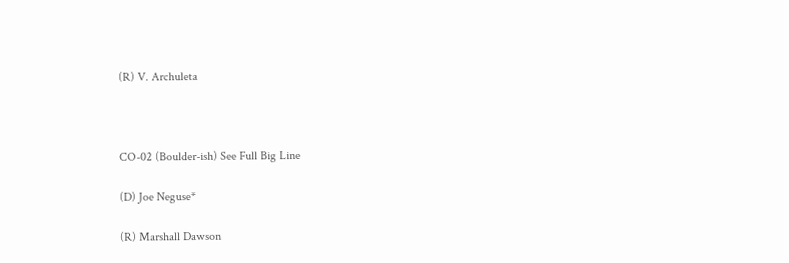(R) V. Archuleta



CO-02 (Boulder-ish) See Full Big Line

(D) Joe Neguse*

(R) Marshall Dawson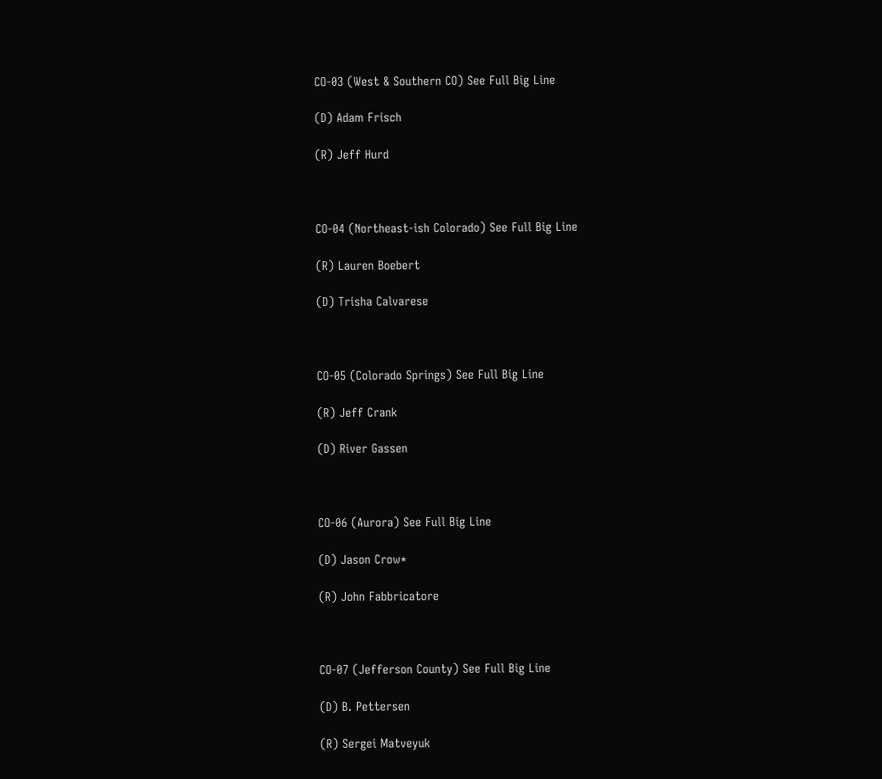CO-03 (West & Southern CO) See Full Big Line

(D) Adam Frisch

(R) Jeff Hurd



CO-04 (Northeast-ish Colorado) See Full Big Line

(R) Lauren Boebert

(D) Trisha Calvarese



CO-05 (Colorado Springs) See Full Big Line

(R) Jeff Crank

(D) River Gassen



CO-06 (Aurora) See Full Big Line

(D) Jason Crow*

(R) John Fabbricatore



CO-07 (Jefferson County) See Full Big Line

(D) B. Pettersen

(R) Sergei Matveyuk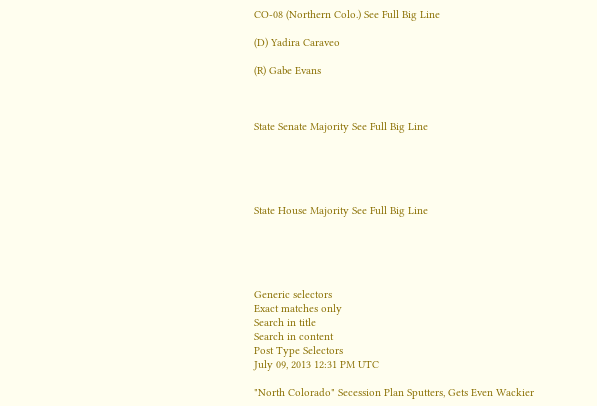CO-08 (Northern Colo.) See Full Big Line

(D) Yadira Caraveo

(R) Gabe Evans



State Senate Majority See Full Big Line





State House Majority See Full Big Line





Generic selectors
Exact matches only
Search in title
Search in content
Post Type Selectors
July 09, 2013 12:31 PM UTC

"North Colorado" Secession Plan Sputters, Gets Even Wackier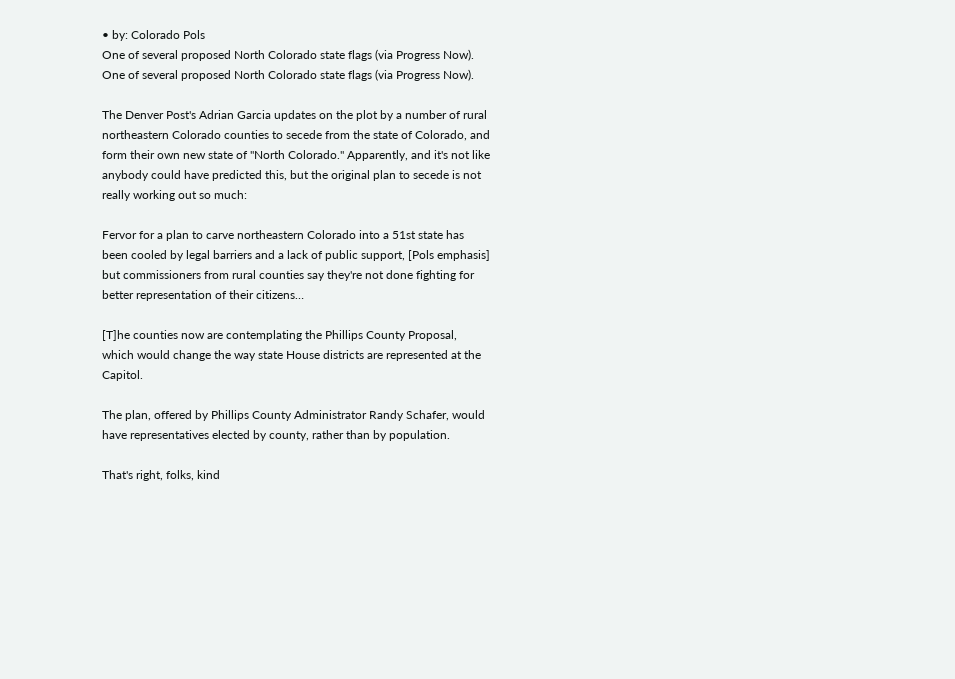• by: Colorado Pols
One of several proposed North Colorado state flags (via Progress Now).
One of several proposed North Colorado state flags (via Progress Now).

The Denver Post's Adrian Garcia updates on the plot by a number of rural northeastern Colorado counties to secede from the state of Colorado, and form their own new state of "North Colorado." Apparently, and it's not like anybody could have predicted this, but the original plan to secede is not really working out so much:

Fervor for a plan to carve northeastern Colorado into a 51st state has been cooled by legal barriers and a lack of public support, [Pols emphasis] but commissioners from rural counties say they're not done fighting for better representation of their citizens…

[T]he counties now are contemplating the Phillips County Proposal, which would change the way state House districts are represented at the Capitol.

The plan, offered by Phillips County Administrator Randy Schafer, would have representatives elected by county, rather than by population.

That's right, folks, kind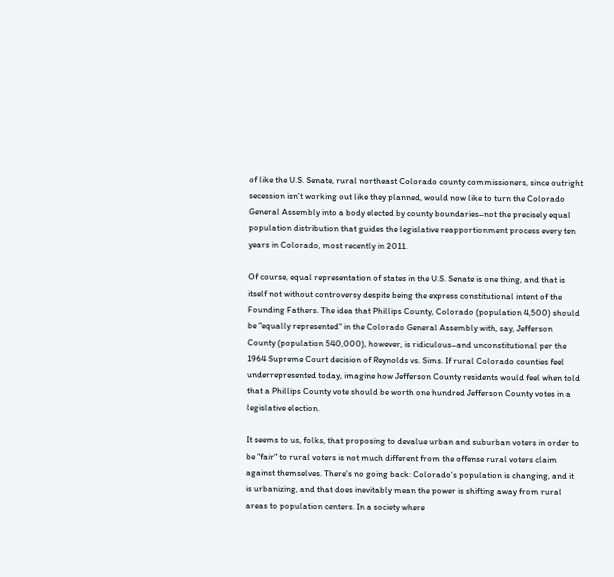of like the U.S. Senate, rural northeast Colorado county commissioners, since outright secession isn't working out like they planned, would now like to turn the Colorado General Assembly into a body elected by county boundaries–not the precisely equal population distribution that guides the legislative reapportionment process every ten years in Colorado, most recently in 2011.

Of course, equal representation of states in the U.S. Senate is one thing, and that is itself not without controversy despite being the express constitutional intent of the Founding Fathers. The idea that Phillips County, Colorado (population 4,500) should be "equally represented" in the Colorado General Assembly with, say, Jefferson County (population 540,000), however, is ridiculous–and unconstitutional per the 1964 Supreme Court decision of Reynolds vs. Sims. If rural Colorado counties feel underrepresented today, imagine how Jefferson County residents would feel when told that a Phillips County vote should be worth one hundred Jefferson County votes in a legislative election.

It seems to us, folks, that proposing to devalue urban and suburban voters in order to be "fair" to rural voters is not much different from the offense rural voters claim against themselves. There's no going back: Colorado's population is changing, and it is urbanizing, and that does inevitably mean the power is shifting away from rural areas to population centers. In a society where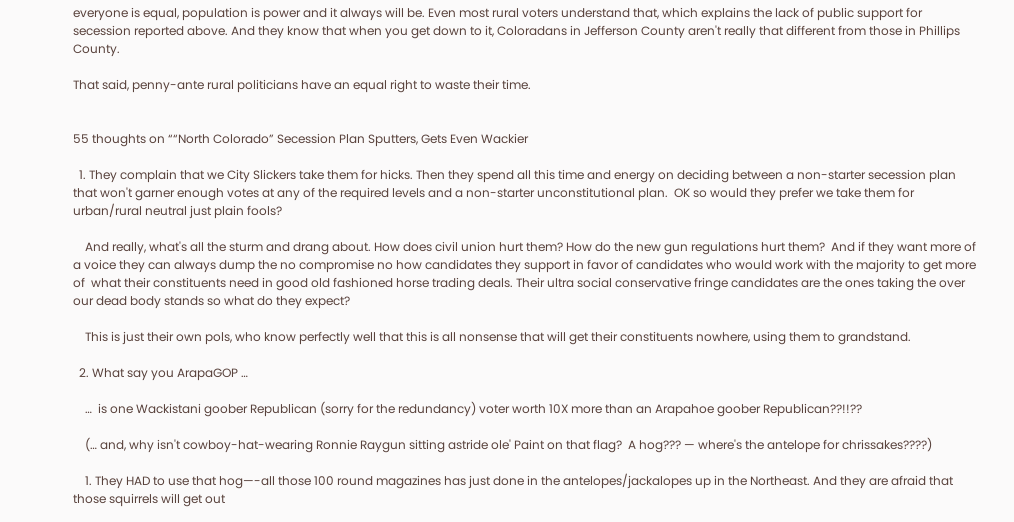everyone is equal, population is power and it always will be. Even most rural voters understand that, which explains the lack of public support for secession reported above. And they know that when you get down to it, Coloradans in Jefferson County aren't really that different from those in Phillips County.

That said, penny-ante rural politicians have an equal right to waste their time.


55 thoughts on ““North Colorado” Secession Plan Sputters, Gets Even Wackier

  1. They complain that we City Slickers take them for hicks. Then they spend all this time and energy on deciding between a non-starter secession plan that won't garner enough votes at any of the required levels and a non-starter unconstitutional plan.  OK so would they prefer we take them for urban/rural neutral just plain fools?

    And really, what's all the sturm and drang about. How does civil union hurt them? How do the new gun regulations hurt them?  And if they want more of a voice they can always dump the no compromise no how candidates they support in favor of candidates who would work with the majority to get more of  what their constituents need in good old fashioned horse trading deals. Their ultra social conservative fringe candidates are the ones taking the over our dead body stands so what do they expect?

    This is just their own pols, who know perfectly well that this is all nonsense that will get their constituents nowhere, using them to grandstand.

  2. What say you ArapaGOP …

    …  is one Wackistani goober Republican (sorry for the redundancy) voter worth 10X more than an Arapahoe goober Republican??!!??

    (… and, why isn't cowboy-hat-wearing Ronnie Raygun sitting astride ole' Paint on that flag?  A hog??? — where's the antelope for chrissakes????)

    1. They HAD to use that hog—-all those 100 round magazines has just done in the antelopes/jackalopes up in the Northeast. And they are afraid that those squirrels will get out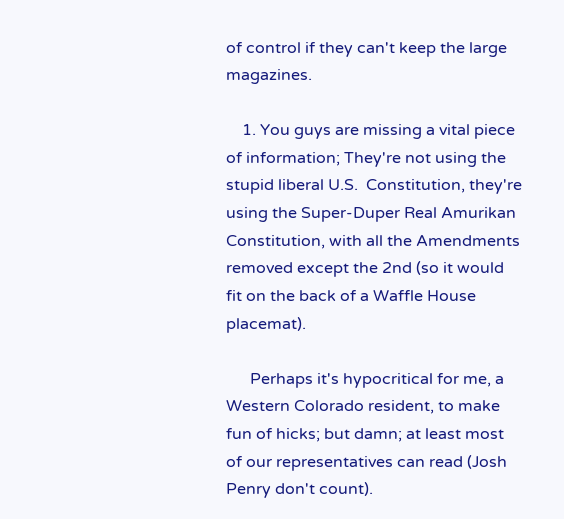of control if they can't keep the large magazines.

    1. You guys are missing a vital piece of information; They're not using the stupid liberal U.S.  Constitution, they're using the Super-Duper Real Amurikan Constitution, with all the Amendments removed except the 2nd (so it would fit on the back of a Waffle House placemat).

      Perhaps it's hypocritical for me, a Western Colorado resident, to make fun of hicks; but damn; at least most of our representatives can read (Josh Penry don't count).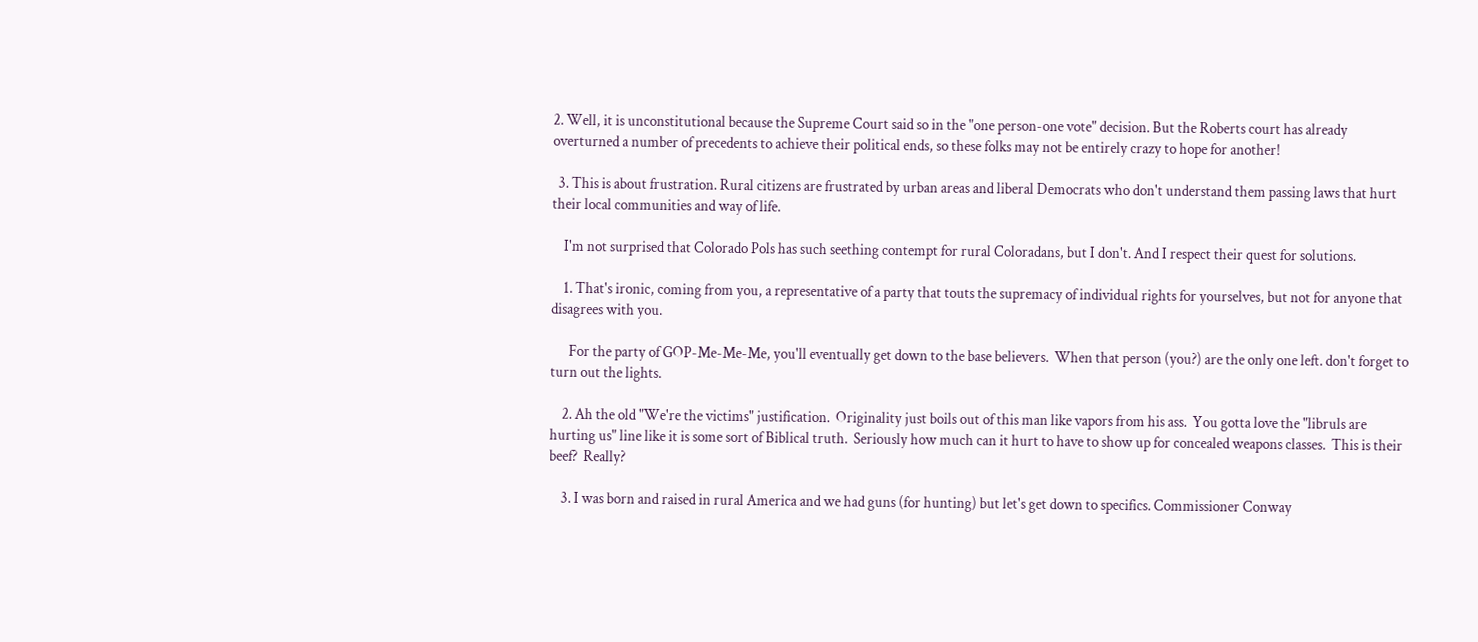2. Well, it is unconstitutional because the Supreme Court said so in the "one person-one vote" decision. But the Roberts court has already overturned a number of precedents to achieve their political ends, so these folks may not be entirely crazy to hope for another!

  3. This is about frustration. Rural citizens are frustrated by urban areas and liberal Democrats who don't understand them passing laws that hurt their local communities and way of life.

    I'm not surprised that Colorado Pols has such seething contempt for rural Coloradans, but I don't. And I respect their quest for solutions.

    1. That's ironic, coming from you, a representative of a party that touts the supremacy of individual rights for yourselves, but not for anyone that disagrees with you.

      For the party of GOP-Me-Me-Me, you'll eventually get down to the base believers.  When that person (you?) are the only one left. don't forget to turn out the lights.

    2. Ah the old "We're the victims" justification.  Originality just boils out of this man like vapors from his ass.  You gotta love the "libruls are hurting us" line like it is some sort of Biblical truth.  Seriously how much can it hurt to have to show up for concealed weapons classes.  This is their beef?  Really?

    3. I was born and raised in rural America and we had guns (for hunting) but let's get down to specifics. Commissioner Conway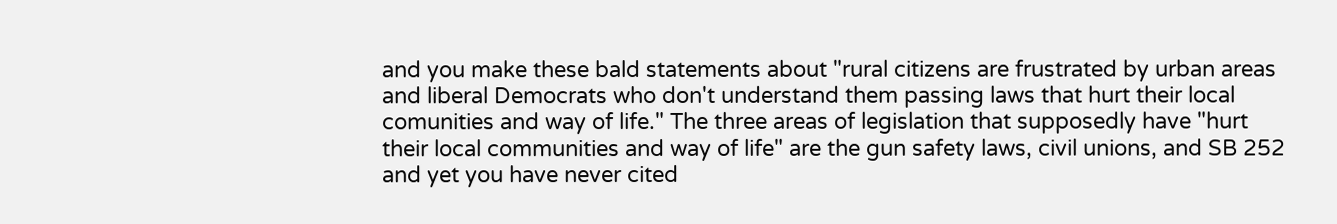and you make these bald statements about "rural citizens are frustrated by urban areas and liberal Democrats who don't understand them passing laws that hurt their local comunities and way of life." The three areas of legislation that supposedly have "hurt their local communities and way of life" are the gun safety laws, civil unions, and SB 252 and yet you have never cited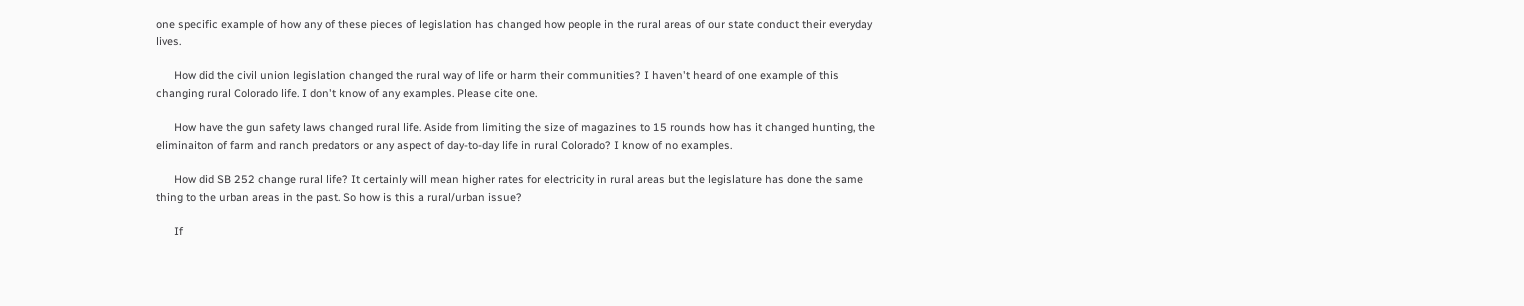one specific example of how any of these pieces of legislation has changed how people in the rural areas of our state conduct their everyday lives.

      How did the civil union legislation changed the rural way of life or harm their communities? I haven't heard of one example of this changing rural Colorado life. I don't know of any examples. Please cite one.

      How have the gun safety laws changed rural life. Aside from limiting the size of magazines to 15 rounds how has it changed hunting, the eliminaiton of farm and ranch predators or any aspect of day-to-day life in rural Colorado? I know of no examples.

      How did SB 252 change rural life? It certainly will mean higher rates for electricity in rural areas but the legislature has done the same thing to the urban areas in the past. So how is this a rural/urban issue?

      If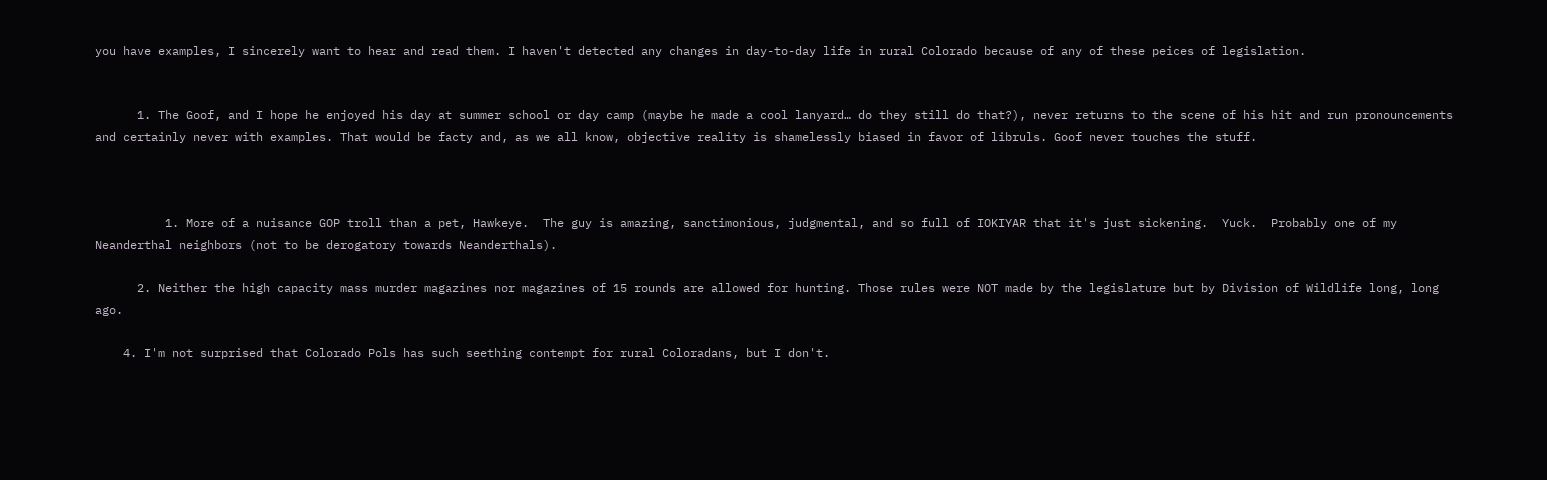you have examples, I sincerely want to hear and read them. I haven't detected any changes in day-to-day life in rural Colorado because of any of these peices of legislation.


      1. The Goof, and I hope he enjoyed his day at summer school or day camp (maybe he made a cool lanyard… do they still do that?), never returns to the scene of his hit and run pronouncements and certainly never with examples. That would be facty and, as we all know, objective reality is shamelessly biased in favor of libruls. Goof never touches the stuff.



          1. More of a nuisance GOP troll than a pet, Hawkeye.  The guy is amazing, sanctimonious, judgmental, and so full of IOKIYAR that it's just sickening.  Yuck.  Probably one of my Neanderthal neighbors (not to be derogatory towards Neanderthals).

      2. Neither the high capacity mass murder magazines nor magazines of 15 rounds are allowed for hunting. Those rules were NOT made by the legislature but by Division of Wildlife long, long ago.

    4. I'm not surprised that Colorado Pols has such seething contempt for rural Coloradans, but I don't.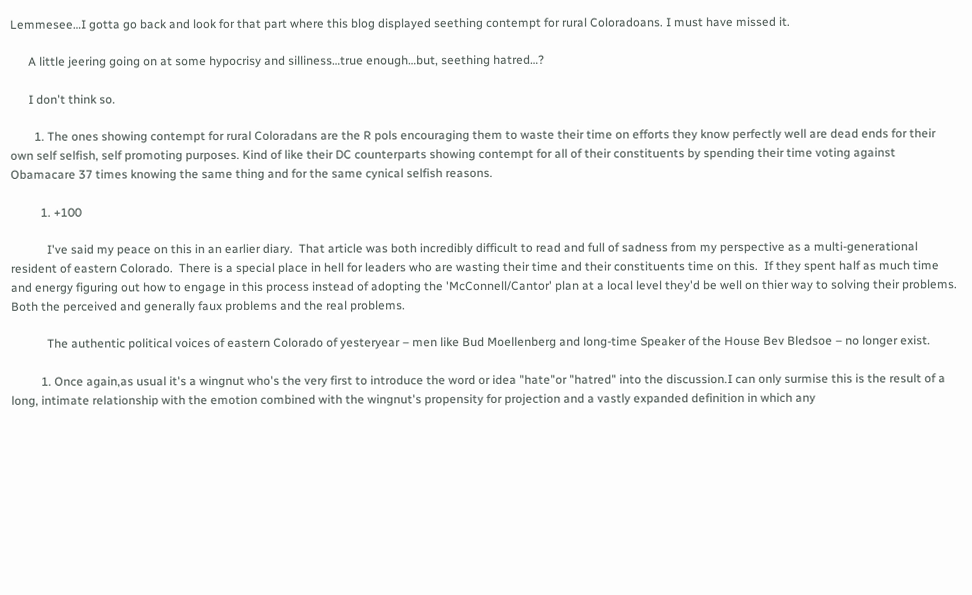Lemmesee…I gotta go back and look for that part where this blog displayed seething contempt for rural Coloradoans. I must have missed it.

      A little jeering going on at some hypocrisy and silliness…true enough…but, seething hatred…?

      I don't think so.

        1. The ones showing contempt for rural Coloradans are the R pols encouraging them to waste their time on efforts they know perfectly well are dead ends for their own self selfish, self promoting purposes. Kind of like their DC counterparts showing contempt for all of their constituents by spending their time voting against Obamacare 37 times knowing the same thing and for the same cynical selfish reasons.

          1. +100

            I've said my peace on this in an earlier diary.  That article was both incredibly difficult to read and full of sadness from my perspective as a multi-generational resident of eastern Colorado.  There is a special place in hell for leaders who are wasting their time and their constituents time on this.  If they spent half as much time and energy figuring out how to engage in this process instead of adopting the 'McConnell/Cantor' plan at a local level they'd be well on thier way to solving their problems.  Both the perceived and generally faux problems and the real problems.

            The authentic political voices of eastern Colorado of yesteryear – men like Bud Moellenberg and long-time Speaker of the House Bev Bledsoe – no longer exist.

          1. Once again,as usual it's a wingnut who's the very first to introduce the word or idea "hate"or "hatred" into the discussion.I can only surmise this is the result of a long, intimate relationship with the emotion combined with the wingnut's propensity for projection and a vastly expanded definition in which any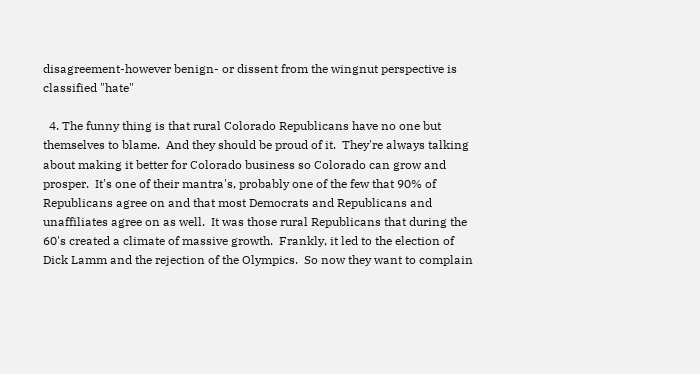disagreement-however benign- or dissent from the wingnut perspective is classified "hate"

  4. The funny thing is that rural Colorado Republicans have no one but themselves to blame.  And they should be proud of it.  They're always talking about making it better for Colorado business so Colorado can grow and prosper.  It's one of their mantra's, probably one of the few that 90% of Republicans agree on and that most Democrats and Republicans and unaffiliates agree on as well.  It was those rural Republicans that during the 60's created a climate of massive growth.  Frankly, it led to the election of Dick Lamm and the rejection of the Olympics.  So now they want to complain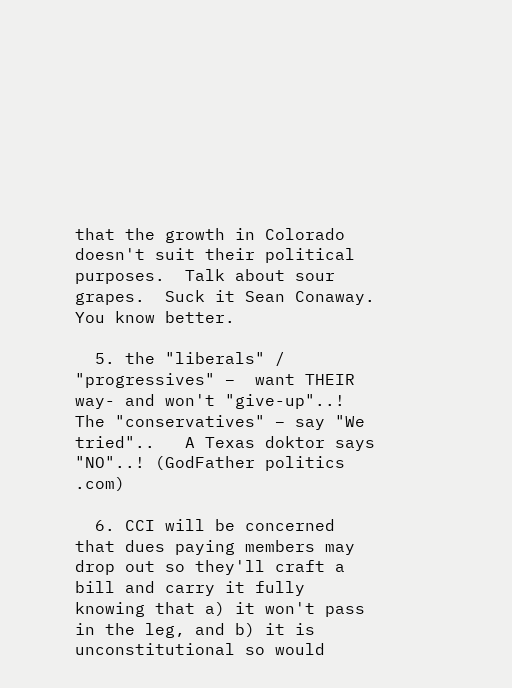that the growth in Colorado doesn't suit their political purposes.  Talk about sour grapes.  Suck it Sean Conaway.  You know better.

  5. the "liberals" / "progressives" –  want THEIR way- and won't "give-up"..!  The "conservatives" – say "We tried"..   A Texas doktor says "NO"..! (GodFather politics .com)

  6. CCI will be concerned that dues paying members may drop out so they'll craft a bill and carry it fully knowing that a) it won't pass in the leg, and b) it is unconstitutional so would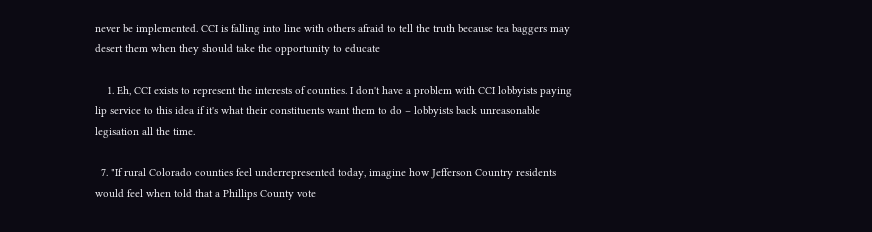never be implemented. CCI is falling into line with others afraid to tell the truth because tea baggers may desert them when they should take the opportunity to educate

    1. Eh, CCI exists to represent the interests of counties. I don't have a problem with CCI lobbyists paying lip service to this idea if it's what their constituents want them to do – lobbyists back unreasonable legisation all the time.

  7. "If rural Colorado counties feel underrepresented today, imagine how Jefferson Country residents would feel when told that a Phillips County vote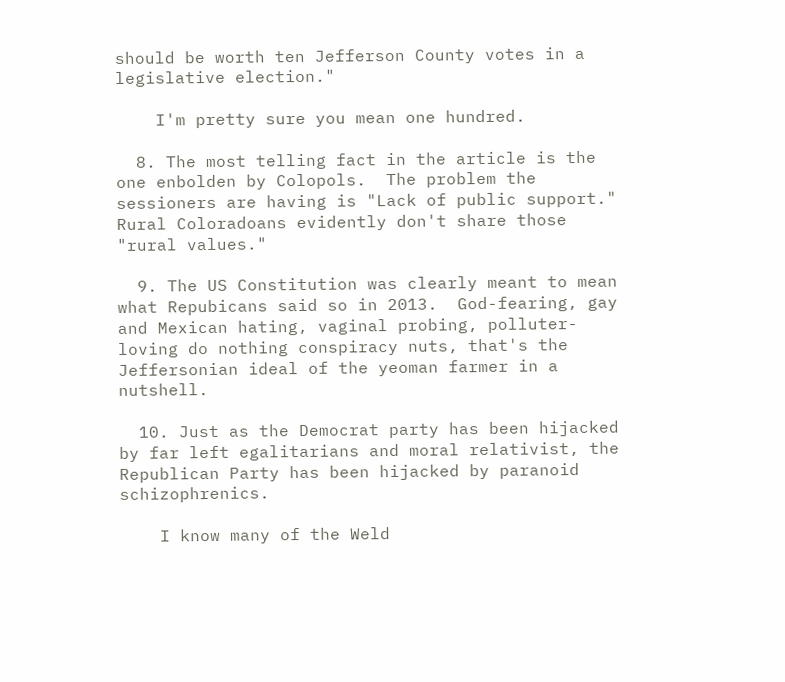should be worth ten Jefferson County votes in a legislative election."

    I'm pretty sure you mean one hundred.

  8. The most telling fact in the article is the one enbolden by Colopols.  The problem the sessioners are having is "Lack of public support." Rural Coloradoans evidently don't share those "rural values."

  9. The US Constitution was clearly meant to mean what Repubicans said so in 2013.  God-fearing, gay and Mexican hating, vaginal probing, polluter-loving do nothing conspiracy nuts, that's the Jeffersonian ideal of the yeoman farmer in a nutshell.

  10. Just as the Democrat party has been hijacked by far left egalitarians and moral relativist, the Republican Party has been hijacked by paranoid schizophrenics.

    I know many of the Weld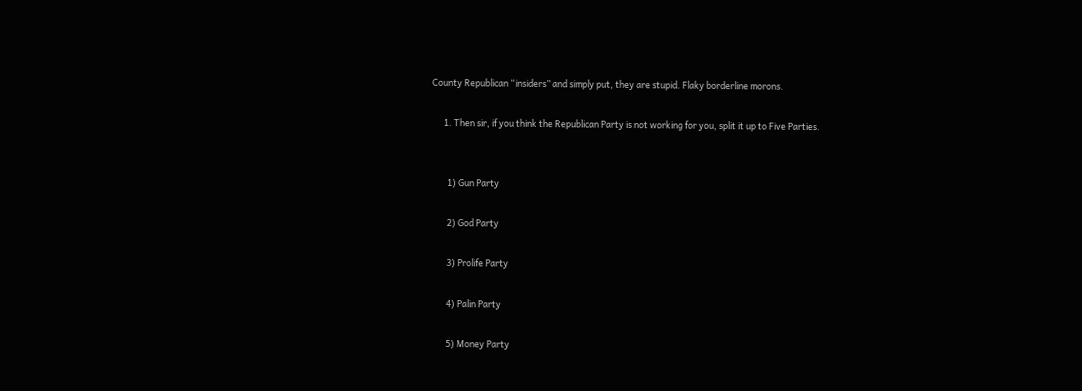County Republican “insiders” and simply put, they are stupid. Flaky borderline morons.

      1. Then sir, if you think the Republican Party is not working for you, split it up to Five Parties.


        1) Gun Party

        2) God Party

        3) Prolife Party

        4) Palin Party

        5) Money Party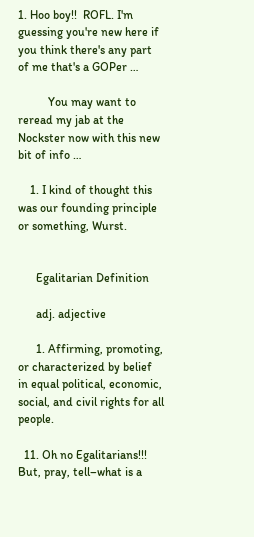1. Hoo boy!!  ROFL. I'm guessing you're new here if you think there's any part of me that's a GOPer …

          You may want to reread my jab at the Nockster now with this new bit of info …

    1. I kind of thought this was our founding principle or something, Wurst.


      Egalitarian Definition

      adj. adjective

      1. Affirming, promoting, or characterized by belief in equal political, economic, social, and civil rights for all people.

  11. Oh no Egalitarians!!!  But, pray, tell–what is a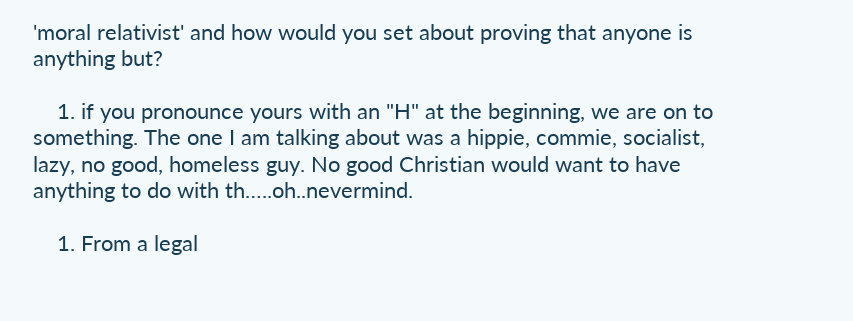'moral relativist' and how would you set about proving that anyone is anything but?

    1. if you pronounce yours with an "H" at the beginning, we are on to something. The one I am talking about was a hippie, commie, socialist, lazy, no good, homeless guy. No good Christian would want to have anything to do with th…..oh..nevermind.

    1. From a legal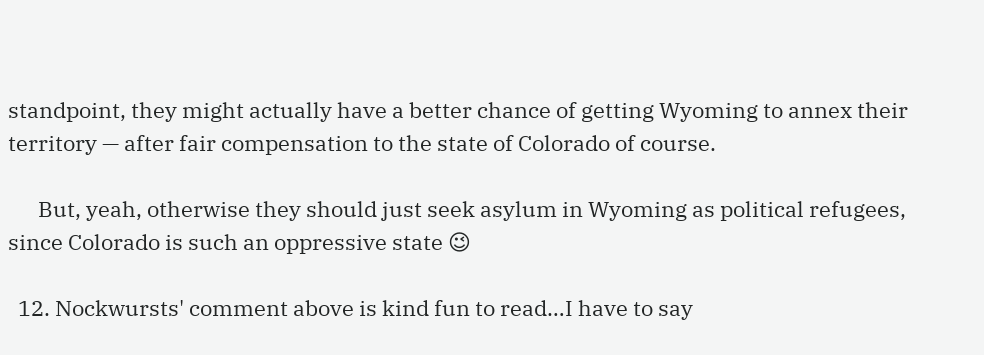standpoint, they might actually have a better chance of getting Wyoming to annex their territory — after fair compensation to the state of Colorado of course.

      But, yeah, otherwise they should just seek asylum in Wyoming as political refugees, since Colorado is such an oppressive state 😉

  12. Nockwursts' comment above is kind fun to read…I have to say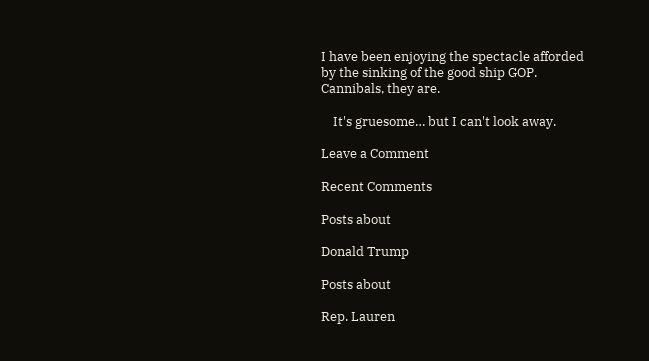I have been enjoying the spectacle afforded by the sinking of the good ship GOP. Cannibals, they are.

    It's gruesome… but I can't look away.

Leave a Comment

Recent Comments

Posts about

Donald Trump

Posts about

Rep. Lauren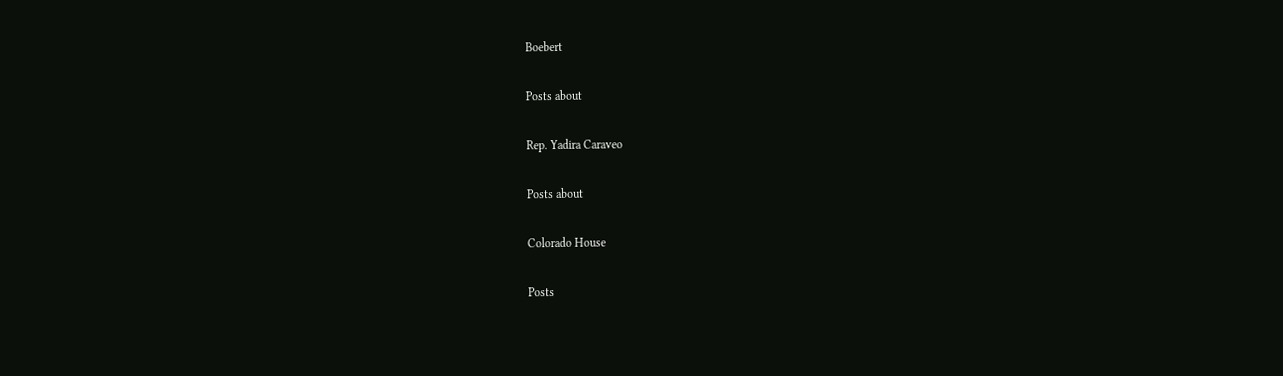Boebert

Posts about

Rep. Yadira Caraveo

Posts about

Colorado House

Posts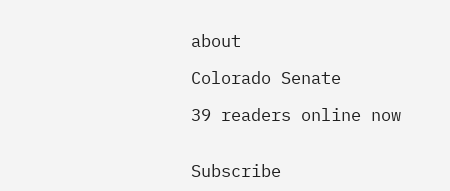about

Colorado Senate

39 readers online now


Subscribe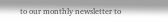to our monthly newsletter to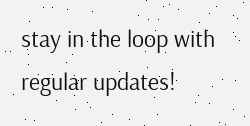stay in the loop with regular updates!